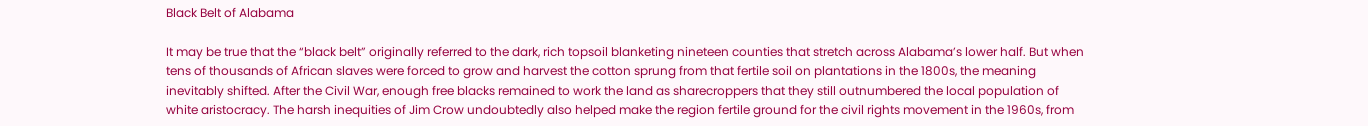Black Belt of Alabama

It may be true that the “black belt” originally referred to the dark, rich topsoil blanketing nineteen counties that stretch across Alabama’s lower half. But when tens of thousands of African slaves were forced to grow and harvest the cotton sprung from that fertile soil on plantations in the 1800s, the meaning inevitably shifted. After the Civil War, enough free blacks remained to work the land as sharecroppers that they still outnumbered the local population of white aristocracy. The harsh inequities of Jim Crow undoubtedly also helped make the region fertile ground for the civil rights movement in the 1960s, from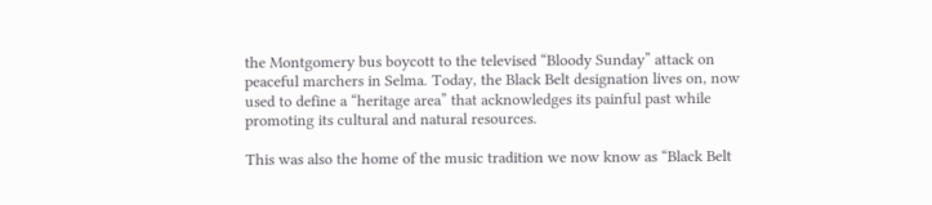the Montgomery bus boycott to the televised “Bloody Sunday” attack on peaceful marchers in Selma. Today, the Black Belt designation lives on, now used to define a “heritage area” that acknowledges its painful past while promoting its cultural and natural resources.

This was also the home of the music tradition we now know as “Black Belt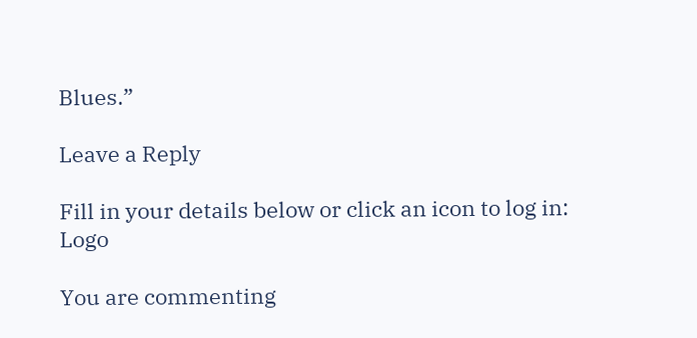Blues.”

Leave a Reply

Fill in your details below or click an icon to log in: Logo

You are commenting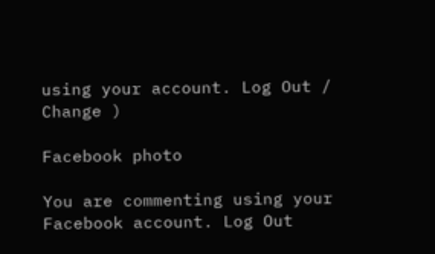using your account. Log Out /  Change )

Facebook photo

You are commenting using your Facebook account. Log Out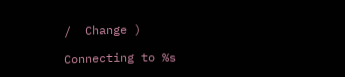/  Change )

Connecting to %s